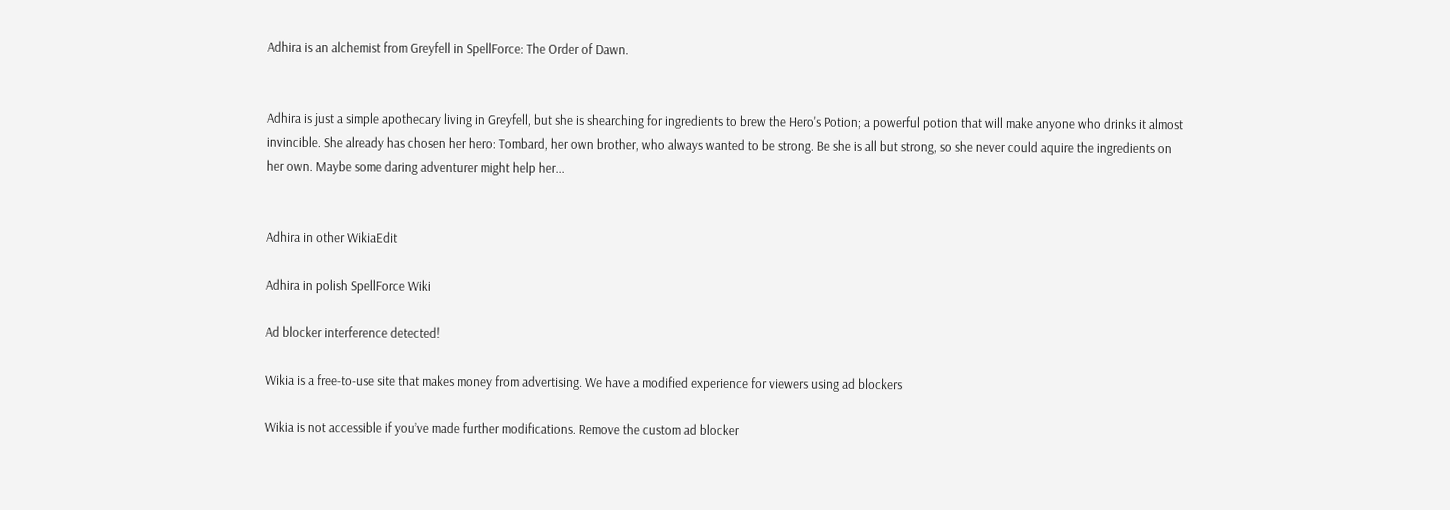Adhira is an alchemist from Greyfell in SpellForce: The Order of Dawn.


Adhira is just a simple apothecary living in Greyfell, but she is shearching for ingredients to brew the Hero's Potion; a powerful potion that will make anyone who drinks it almost invincible. She already has chosen her hero: Tombard, her own brother, who always wanted to be strong. Be she is all but strong, so she never could aquire the ingredients on her own. Maybe some daring adventurer might help her...


Adhira in other WikiaEdit

Adhira in polish SpellForce Wiki

Ad blocker interference detected!

Wikia is a free-to-use site that makes money from advertising. We have a modified experience for viewers using ad blockers

Wikia is not accessible if you’ve made further modifications. Remove the custom ad blocker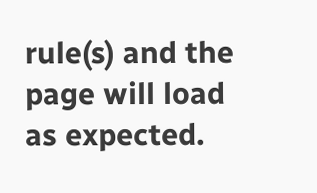rule(s) and the page will load as expected.